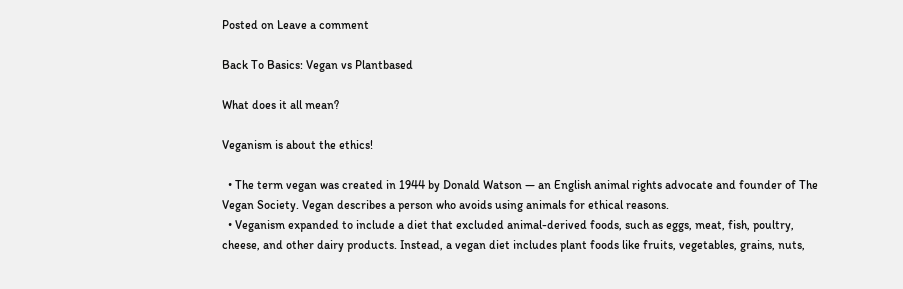Posted on Leave a comment

Back To Basics: Vegan vs Plantbased

What does it all mean?

Veganism is about the ethics!

  • The term vegan was created in 1944 by Donald Watson — an English animal rights advocate and founder of The Vegan Society. Vegan describes a person who avoids using animals for ethical reasons.
  • Veganism expanded to include a diet that excluded animal-derived foods, such as eggs, meat, fish, poultry, cheese, and other dairy products. Instead, a vegan diet includes plant foods like fruits, vegetables, grains, nuts,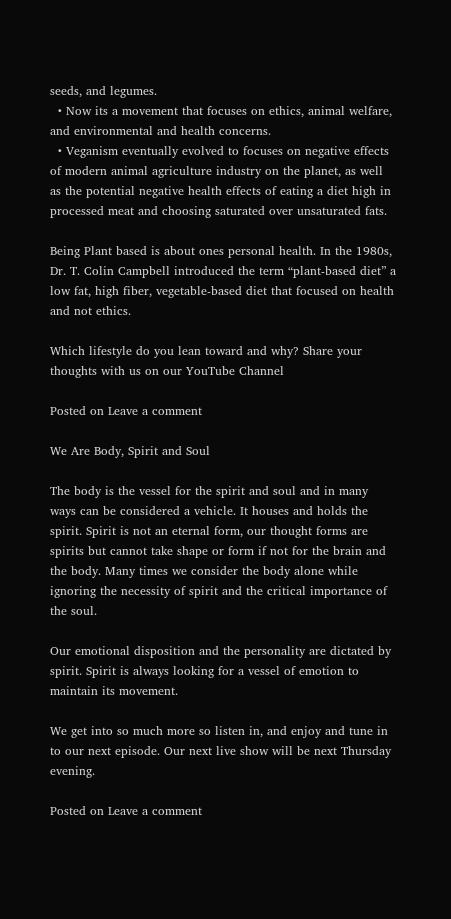seeds, and legumes.
  • Now its a movement that focuses on ethics, animal welfare, and environmental and health concerns.
  • Veganism eventually evolved to focuses on negative effects of modern animal agriculture industry on the planet, as well as the potential negative health effects of eating a diet high in processed meat and choosing saturated over unsaturated fats.

Being Plant based is about ones personal health. In the 1980s, Dr. T. Colin Campbell introduced the term “plant-based diet” a low fat, high fiber, vegetable-based diet that focused on health and not ethics.

Which lifestyle do you lean toward and why? Share your thoughts with us on our YouTube Channel

Posted on Leave a comment

We Are Body, Spirit and Soul

The body is the vessel for the spirit and soul and in many ways can be considered a vehicle. It houses and holds the spirit. Spirit is not an eternal form, our thought forms are spirits but cannot take shape or form if not for the brain and the body. Many times we consider the body alone while ignoring the necessity of spirit and the critical importance of the soul.

Our emotional disposition and the personality are dictated by spirit. Spirit is always looking for a vessel of emotion to maintain its movement.

We get into so much more so listen in, and enjoy and tune in to our next episode. Our next live show will be next Thursday evening.

Posted on Leave a comment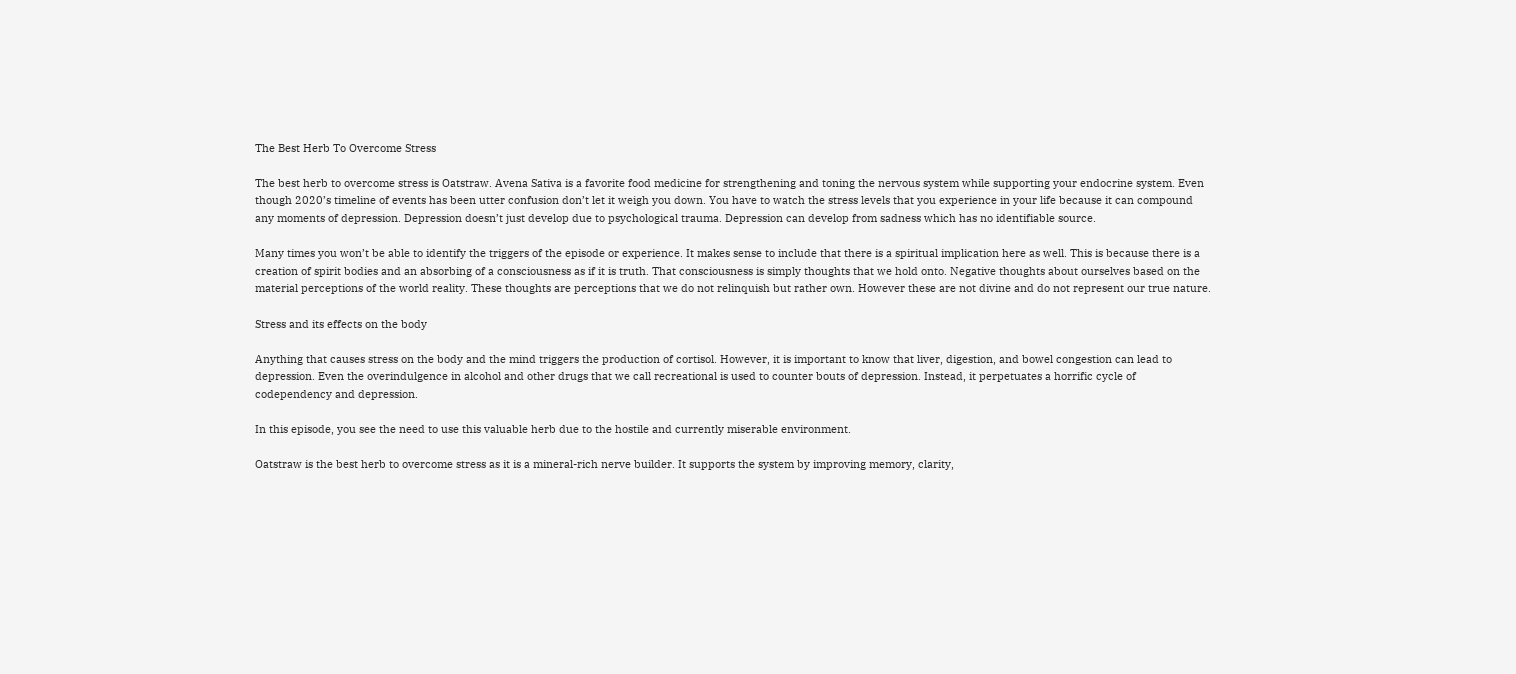The Best Herb To Overcome Stress

The best herb to overcome stress is Oatstraw. Avena Sativa is a favorite food medicine for strengthening and toning the nervous system while supporting your endocrine system. Even though 2020’s timeline of events has been utter confusion don’t let it weigh you down. You have to watch the stress levels that you experience in your life because it can compound any moments of depression. Depression doesn’t just develop due to psychological trauma. Depression can develop from sadness which has no identifiable source.

Many times you won’t be able to identify the triggers of the episode or experience. It makes sense to include that there is a spiritual implication here as well. This is because there is a creation of spirit bodies and an absorbing of a consciousness as if it is truth. That consciousness is simply thoughts that we hold onto. Negative thoughts about ourselves based on the material perceptions of the world reality. These thoughts are perceptions that we do not relinquish but rather own. However these are not divine and do not represent our true nature.

Stress and its effects on the body

Anything that causes stress on the body and the mind triggers the production of cortisol. However, it is important to know that liver, digestion, and bowel congestion can lead to depression. Even the overindulgence in alcohol and other drugs that we call recreational is used to counter bouts of depression. Instead, it perpetuates a horrific cycle of codependency and depression.

In this episode, you see the need to use this valuable herb due to the hostile and currently miserable environment.

Oatstraw is the best herb to overcome stress as it is a mineral-rich nerve builder. It supports the system by improving memory, clarity,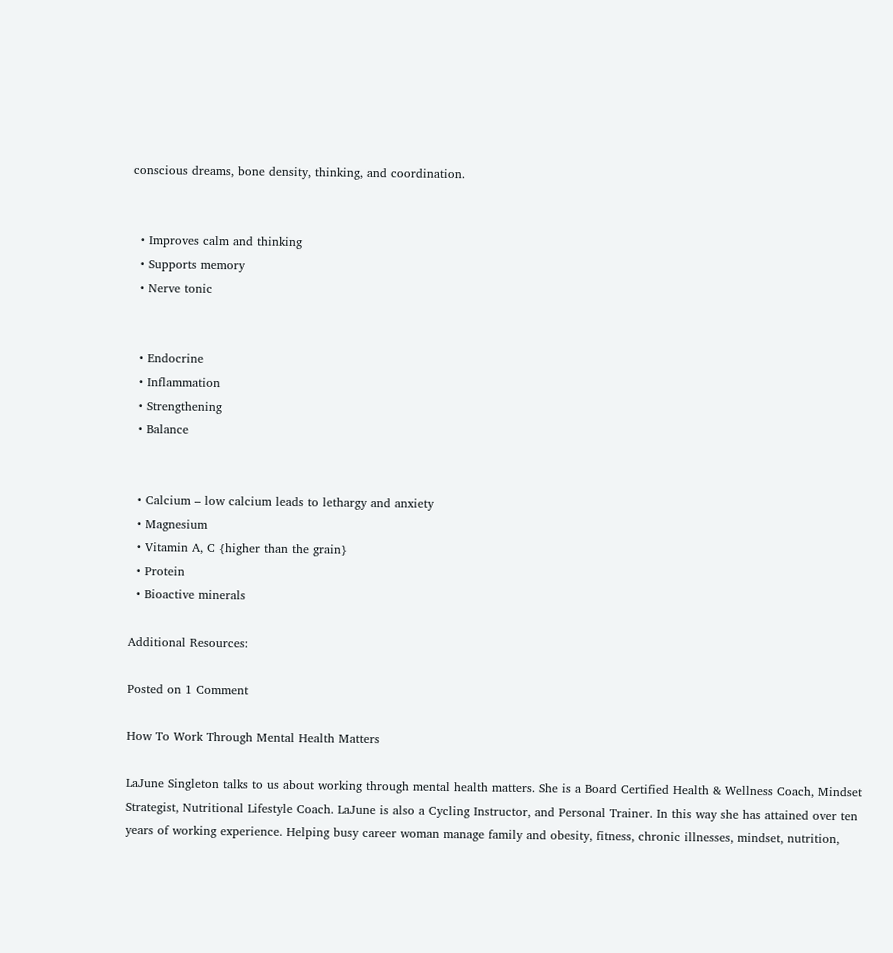conscious dreams, bone density, thinking, and coordination.


  • Improves calm and thinking
  • Supports memory
  • Nerve tonic


  • Endocrine
  • Inflammation
  • Strengthening
  • Balance


  • Calcium – low calcium leads to lethargy and anxiety
  • Magnesium
  • Vitamin A, C {higher than the grain}
  • Protein
  • Bioactive minerals

Additional Resources:

Posted on 1 Comment

How To Work Through Mental Health Matters

LaJune Singleton talks to us about working through mental health matters. She is a Board Certified Health & Wellness Coach, Mindset Strategist, Nutritional Lifestyle Coach. LaJune is also a Cycling Instructor, and Personal Trainer. In this way she has attained over ten years of working experience. Helping busy career woman manage family and obesity, fitness, chronic illnesses, mindset, nutrition,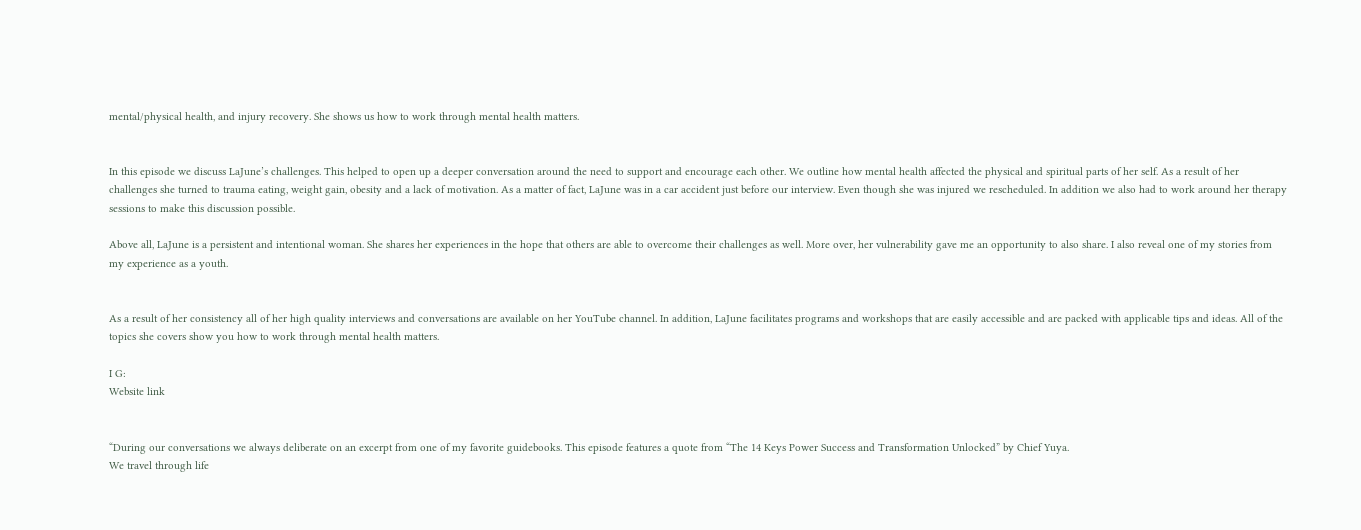mental/physical health, and injury recovery. She shows us how to work through mental health matters.


In this episode we discuss LaJune’s challenges. This helped to open up a deeper conversation around the need to support and encourage each other. We outline how mental health affected the physical and spiritual parts of her self. As a result of her challenges she turned to trauma eating, weight gain, obesity and a lack of motivation. As a matter of fact, LaJune was in a car accident just before our interview. Even though she was injured we rescheduled. In addition we also had to work around her therapy sessions to make this discussion possible.

Above all, LaJune is a persistent and intentional woman. She shares her experiences in the hope that others are able to overcome their challenges as well. More over, her vulnerability gave me an opportunity to also share. I also reveal one of my stories from my experience as a youth.


As a result of her consistency all of her high quality interviews and conversations are available on her YouTube channel. In addition, LaJune facilitates programs and workshops that are easily accessible and are packed with applicable tips and ideas. All of the topics she covers show you how to work through mental health matters.

I G:
Website link


“During our conversations we always deliberate on an excerpt from one of my favorite guidebooks. This episode features a quote from “The 14 Keys Power Success and Transformation Unlocked” by Chief Yuya.
We travel through life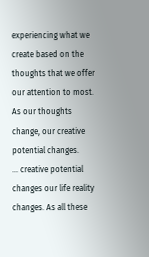experiencing what we create based on the thoughts that we offer our attention to most. As our thoughts change, our creative potential changes.
… creative potential changes our life reality changes. As all these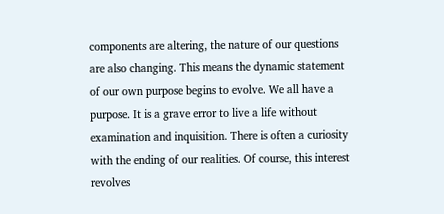components are altering, the nature of our questions are also changing. This means the dynamic statement of our own purpose begins to evolve. We all have a purpose. It is a grave error to live a life without examination and inquisition. There is often a curiosity with the ending of our realities. Of course, this interest revolves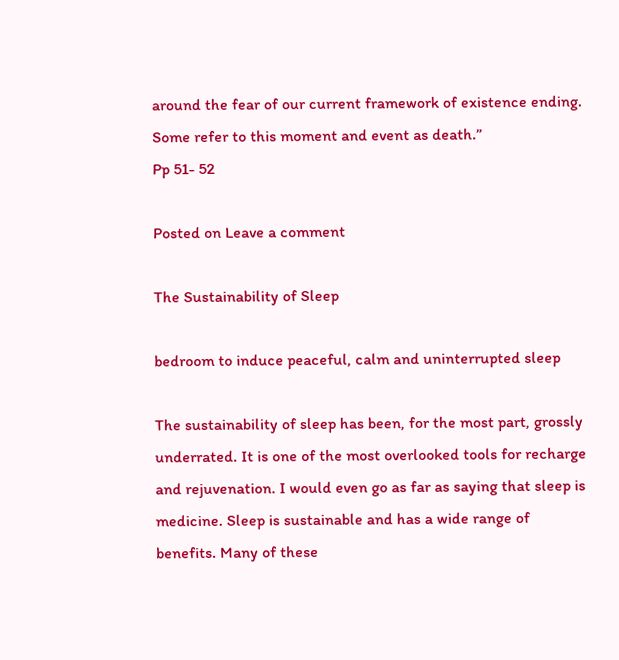around the fear of our current framework of existence ending. Some refer to this moment and event as death.”
Pp 51- 52

Posted on Leave a comment

The Sustainability of Sleep

bedroom to induce peaceful, calm and uninterrupted sleep

The sustainability of sleep has been, for the most part, grossly underrated. It is one of the most overlooked tools for recharge and rejuvenation. I would even go as far as saying that sleep is medicine. Sleep is sustainable and has a wide range of benefits. Many of these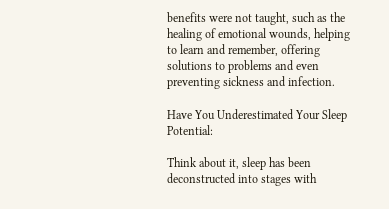benefits were not taught, such as the healing of emotional wounds, helping to learn and remember, offering solutions to problems and even preventing sickness and infection.

Have You Underestimated Your Sleep Potential:

Think about it, sleep has been deconstructed into stages with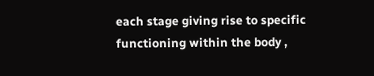each stage giving rise to specific functioning within the body ,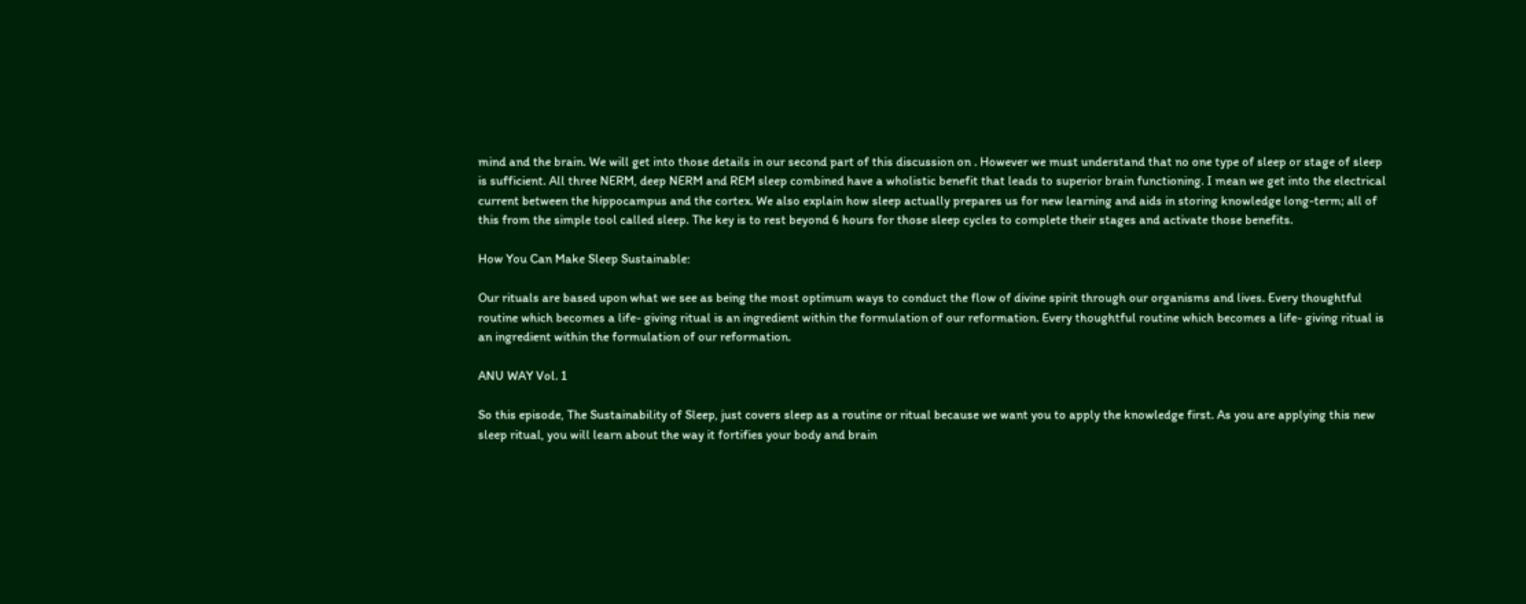mind and the brain. We will get into those details in our second part of this discussion on . However we must understand that no one type of sleep or stage of sleep is sufficient. All three NERM, deep NERM and REM sleep combined have a wholistic benefit that leads to superior brain functioning. I mean we get into the electrical current between the hippocampus and the cortex. We also explain how sleep actually prepares us for new learning and aids in storing knowledge long-term; all of this from the simple tool called sleep. The key is to rest beyond 6 hours for those sleep cycles to complete their stages and activate those benefits.

How You Can Make Sleep Sustainable:

Our rituals are based upon what we see as being the most optimum ways to conduct the flow of divine spirit through our organisms and lives. Every thoughtful routine which becomes a life- giving ritual is an ingredient within the formulation of our reformation. Every thoughtful routine which becomes a life- giving ritual is an ingredient within the formulation of our reformation.

ANU WAY Vol. 1

So this episode, The Sustainability of Sleep, just covers sleep as a routine or ritual because we want you to apply the knowledge first. As you are applying this new sleep ritual, you will learn about the way it fortifies your body and brain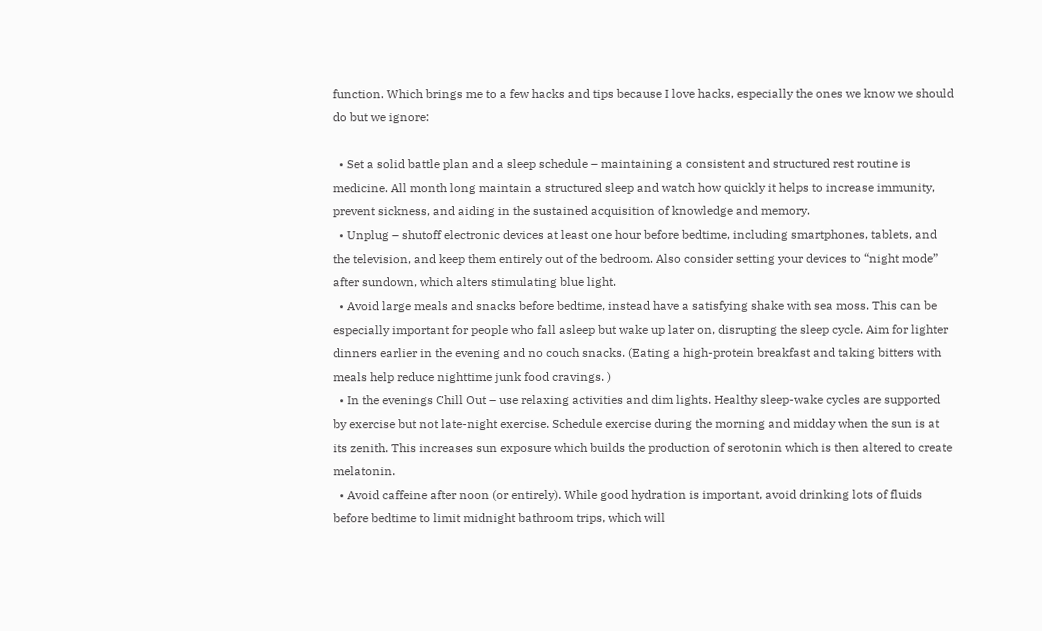function. Which brings me to a few hacks and tips because I love hacks, especially the ones we know we should do but we ignore:

  • Set a solid battle plan and a sleep schedule – maintaining a consistent and structured rest routine is medicine. All month long maintain a structured sleep and watch how quickly it helps to increase immunity, prevent sickness, and aiding in the sustained acquisition of knowledge and memory.
  • Unplug – shutoff electronic devices at least one hour before bedtime, including smartphones, tablets, and the television, and keep them entirely out of the bedroom. Also consider setting your devices to “night mode” after sundown, which alters stimulating blue light.
  • Avoid large meals and snacks before bedtime, instead have a satisfying shake with sea moss. This can be especially important for people who fall asleep but wake up later on, disrupting the sleep cycle. Aim for lighter dinners earlier in the evening and no couch snacks. (Eating a high-protein breakfast and taking bitters with meals help reduce nighttime junk food cravings. )
  • In the evenings Chill Out – use relaxing activities and dim lights. Healthy sleep-wake cycles are supported by exercise but not late-night exercise. Schedule exercise during the morning and midday when the sun is at its zenith. This increases sun exposure which builds the production of serotonin which is then altered to create melatonin.
  • Avoid caffeine after noon (or entirely). While good hydration is important, avoid drinking lots of fluids before bedtime to limit midnight bathroom trips, which will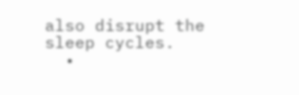also disrupt the sleep cycles.
  •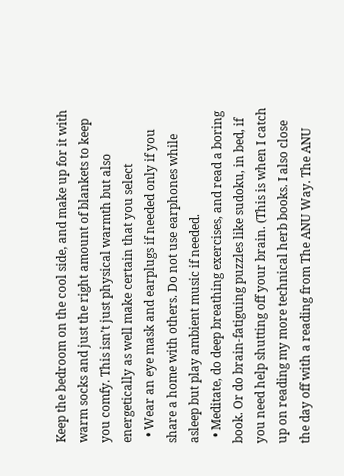Keep the bedroom on the cool side, and make up for it with warm socks and just the right amount of blankets to keep you comfy. This isn’t just physical warmth but also energetically as well make certain that you select
  • Wear an eye mask and earplugs if needed only if you share a home with others. Do not use earphones while asleep but play ambient music if needed.
  • Meditate, do deep breathing exercises, and read a boring book. Or do brain-fatiguing puzzles like sudoku, in bed, if you need help shutting off your brain. (This is when I catch up on reading my more technical herb books. I also close the day off with a reading from The ANU Way. The ANU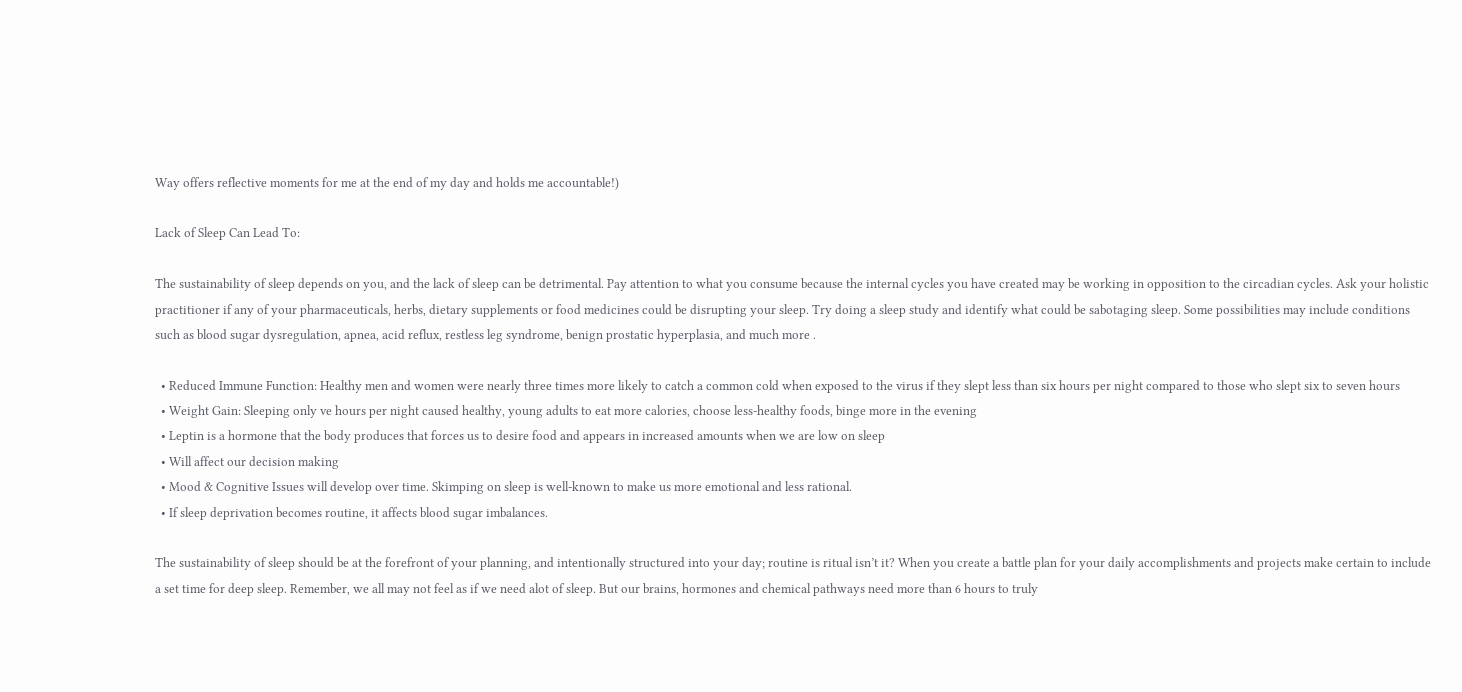Way offers reflective moments for me at the end of my day and holds me accountable!)

Lack of Sleep Can Lead To:

The sustainability of sleep depends on you, and the lack of sleep can be detrimental. Pay attention to what you consume because the internal cycles you have created may be working in opposition to the circadian cycles. Ask your holistic practitioner if any of your pharmaceuticals, herbs, dietary supplements or food medicines could be disrupting your sleep. Try doing a sleep study and identify what could be sabotaging sleep. Some possibilities may include conditions such as blood sugar dysregulation, apnea, acid reflux, restless leg syndrome, benign prostatic hyperplasia, and much more .

  • Reduced Immune Function: Healthy men and women were nearly three times more likely to catch a common cold when exposed to the virus if they slept less than six hours per night compared to those who slept six to seven hours
  • Weight Gain: Sleeping only ve hours per night caused healthy, young adults to eat more calories, choose less-healthy foods, binge more in the evening
  • Leptin is a hormone that the body produces that forces us to desire food and appears in increased amounts when we are low on sleep
  • Will affect our decision making
  • Mood & Cognitive Issues will develop over time. Skimping on sleep is well-known to make us more emotional and less rational.
  • If sleep deprivation becomes routine, it affects blood sugar imbalances.

The sustainability of sleep should be at the forefront of your planning, and intentionally structured into your day; routine is ritual isn’t it? When you create a battle plan for your daily accomplishments and projects make certain to include a set time for deep sleep. Remember, we all may not feel as if we need alot of sleep. But our brains, hormones and chemical pathways need more than 6 hours to truly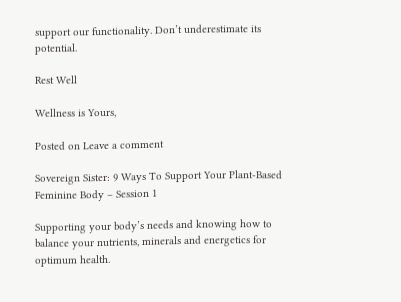support our functionality. Don’t underestimate its potential.

Rest Well

Wellness is Yours,

Posted on Leave a comment

Sovereign Sister: 9 Ways To Support Your Plant-Based Feminine Body – Session 1

Supporting your body’s needs and knowing how to balance your nutrients, minerals and energetics for optimum health.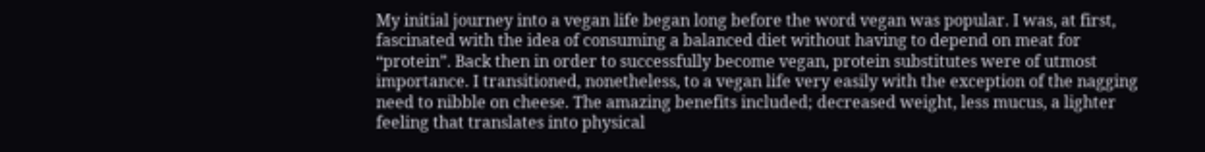My initial journey into a vegan life began long before the word vegan was popular. I was, at first, fascinated with the idea of consuming a balanced diet without having to depend on meat for “protein”. Back then in order to successfully become vegan, protein substitutes were of utmost importance. I transitioned, nonetheless, to a vegan life very easily with the exception of the nagging need to nibble on cheese. The amazing benefits included; decreased weight, less mucus, a lighter feeling that translates into physical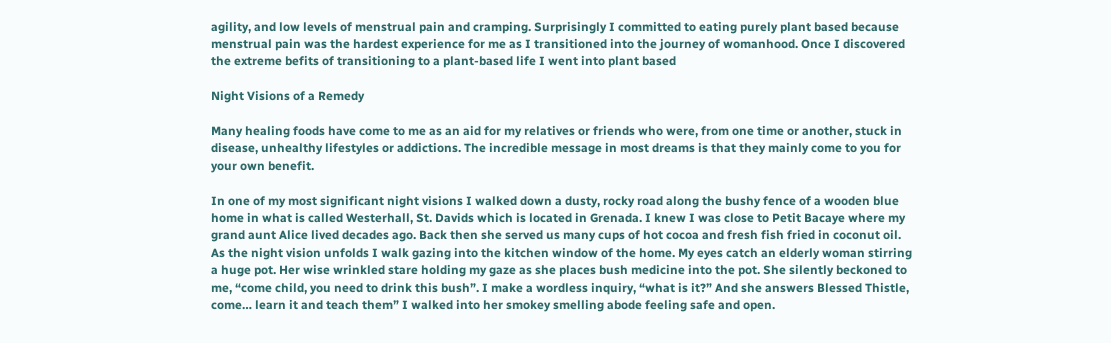agility, and low levels of menstrual pain and cramping. Surprisingly I committed to eating purely plant based because menstrual pain was the hardest experience for me as I transitioned into the journey of womanhood. Once I discovered the extreme befits of transitioning to a plant-based life I went into plant based

Night Visions of a Remedy

Many healing foods have come to me as an aid for my relatives or friends who were, from one time or another, stuck in disease, unhealthy lifestyles or addictions. The incredible message in most dreams is that they mainly come to you for your own benefit.

In one of my most significant night visions I walked down a dusty, rocky road along the bushy fence of a wooden blue home in what is called Westerhall, St. Davids which is located in Grenada. I knew I was close to Petit Bacaye where my grand aunt Alice lived decades ago. Back then she served us many cups of hot cocoa and fresh fish fried in coconut oil. As the night vision unfolds I walk gazing into the kitchen window of the home. My eyes catch an elderly woman stirring a huge pot. Her wise wrinkled stare holding my gaze as she places bush medicine into the pot. She silently beckoned to me, “come child, you need to drink this bush”. I make a wordless inquiry, “what is it?” And she answers Blessed Thistle, come… learn it and teach them” I walked into her smokey smelling abode feeling safe and open.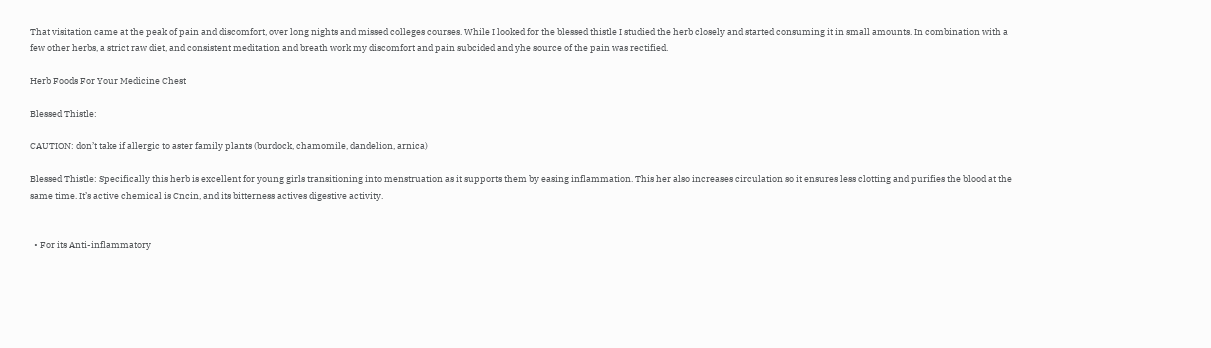That visitation came at the peak of pain and discomfort, over long nights and missed colleges courses. While I looked for the blessed thistle I studied the herb closely and started consuming it in small amounts. In combination with a few other herbs, a strict raw diet, and consistent meditation and breath work my discomfort and pain subcided and yhe source of the pain was rectified.

Herb Foods For Your Medicine Chest

Blessed Thistle:

CAUTION: don’t take if allergic to aster family plants (burdock, chamomile, dandelion, arnica)

Blessed Thistle: Specifically this herb is excellent for young girls transitioning into menstruation as it supports them by easing inflammation. This her also increases circulation so it ensures less clotting and purifies the blood at the same time. It’s active chemical is Cncin, and its bitterness actives digestive activity.


  • For its Anti-inflammatory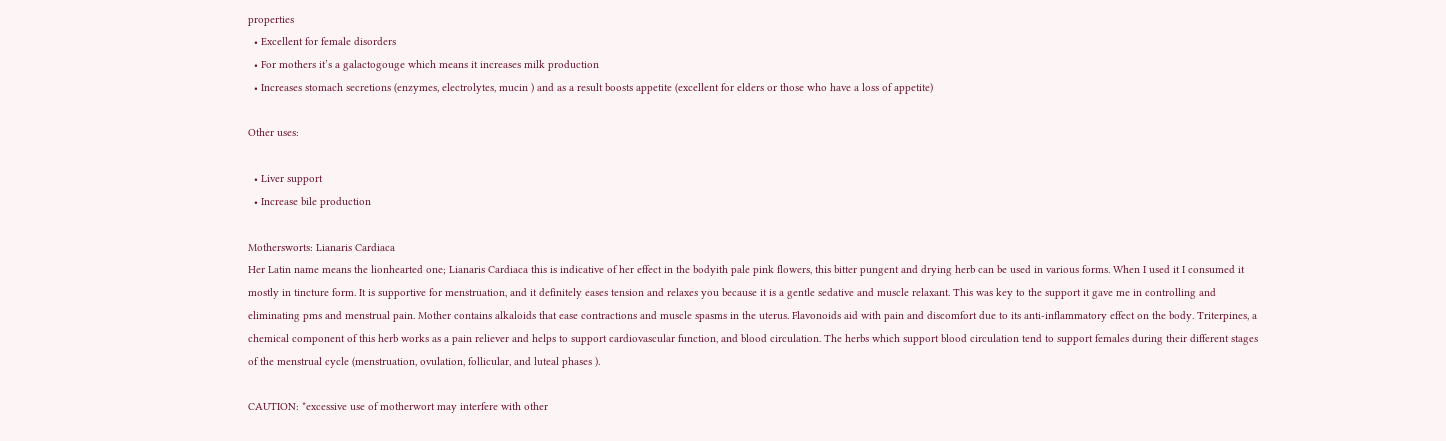properties
  • Excellent for female disorders
  • For mothers it’s a galactogouge which means it increases milk production
  • Increases stomach secretions (enzymes, electrolytes, mucin ) and as a result boosts appetite (excellent for elders or those who have a loss of appetite)

Other uses:

  • Liver support
  • Increase bile production

Mothersworts: Lianaris Cardiaca
Her Latin name means the lionhearted one; Lianaris Cardiaca this is indicative of her effect in the bodyith pale pink flowers, this bitter pungent and drying herb can be used in various forms. When I used it I consumed it mostly in tincture form. It is supportive for menstruation, and it definitely eases tension and relaxes you because it is a gentle sedative and muscle relaxant. This was key to the support it gave me in controlling and eliminating pms and menstrual pain. Mother contains alkaloids that ease contractions and muscle spasms in the uterus. Flavonoids aid with pain and discomfort due to its anti-inflammatory effect on the body. Triterpines, a chemical component of this herb works as a pain reliever and helps to support cardiovascular function, and blood circulation. The herbs which support blood circulation tend to support females during their different stages of the menstrual cycle (menstruation, ovulation, follicular, and luteal phases ).

CAUTION: *excessive use of motherwort may interfere with other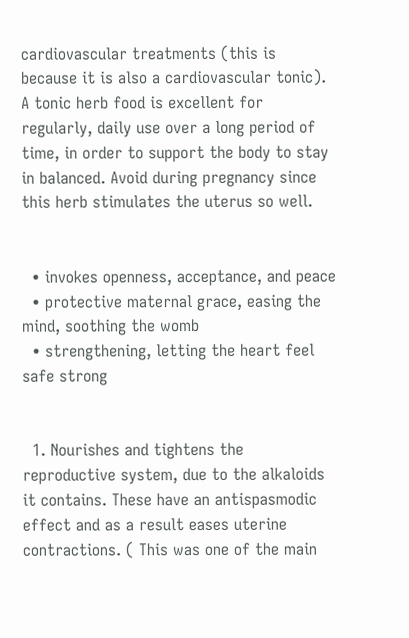cardiovascular treatments (this is because it is also a cardiovascular tonic). A tonic herb food is excellent for regularly, daily use over a long period of time, in order to support the body to stay in balanced. Avoid during pregnancy since this herb stimulates the uterus so well.


  • invokes openness, acceptance, and peace
  • protective maternal grace, easing the mind, soothing the womb
  • strengthening, letting the heart feel safe strong


  1. Nourishes and tightens the reproductive system, due to the alkaloids it contains. These have an antispasmodic effect and as a result eases uterine contractions. ( This was one of the main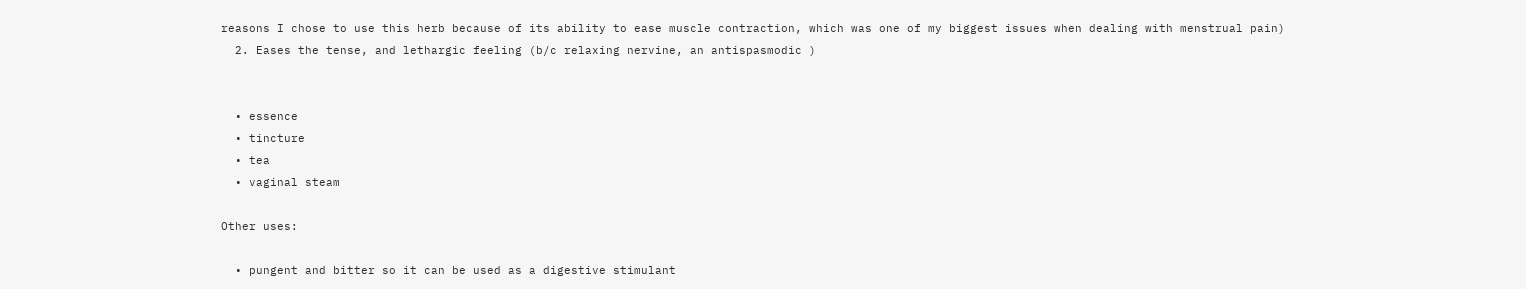reasons I chose to use this herb because of its ability to ease muscle contraction, which was one of my biggest issues when dealing with menstrual pain)
  2. Eases the tense, and lethargic feeling (b/c relaxing nervine, an antispasmodic )


  • essence
  • tincture
  • tea
  • vaginal steam

Other uses:

  • pungent and bitter so it can be used as a digestive stimulant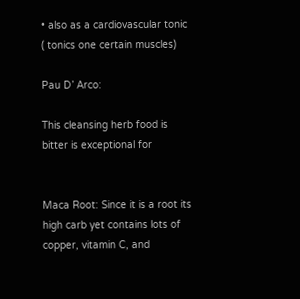• also as a cardiovascular tonic ( tonics one certain muscles)

Pau D’ Arco:

This cleansing herb food is bitter is exceptional for


Maca Root: Since it is a root its high carb yet contains lots of copper, vitamin C, and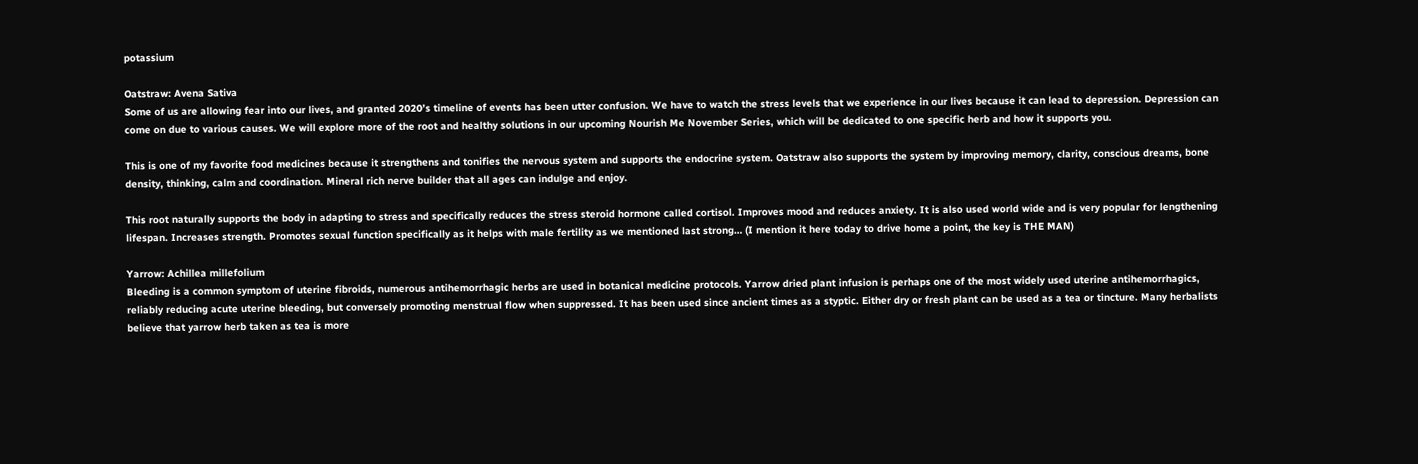potassium

Oatstraw: Avena Sativa
Some of us are allowing fear into our lives, and granted 2020’s timeline of events has been utter confusion. We have to watch the stress levels that we experience in our lives because it can lead to depression. Depression can come on due to various causes. We will explore more of the root and healthy solutions in our upcoming Nourish Me November Series, which will be dedicated to one specific herb and how it supports you.

This is one of my favorite food medicines because it strengthens and tonifies the nervous system and supports the endocrine system. Oatstraw also supports the system by improving memory, clarity, conscious dreams, bone density, thinking, calm and coordination. Mineral rich nerve builder that all ages can indulge and enjoy.

This root naturally supports the body in adapting to stress and specifically reduces the stress steroid hormone called cortisol. Improves mood and reduces anxiety. It is also used world wide and is very popular for lengthening lifespan. Increases strength. Promotes sexual function specifically as it helps with male fertility as we mentioned last strong… (I mention it here today to drive home a point, the key is THE MAN)

Yarrow: Achillea millefolium
Bleeding is a common symptom of uterine fibroids, numerous antihemorrhagic herbs are used in botanical medicine protocols. Yarrow dried plant infusion is perhaps one of the most widely used uterine antihemorrhagics, reliably reducing acute uterine bleeding, but conversely promoting menstrual flow when suppressed. It has been used since ancient times as a styptic. Either dry or fresh plant can be used as a tea or tincture. Many herbalists believe that yarrow herb taken as tea is more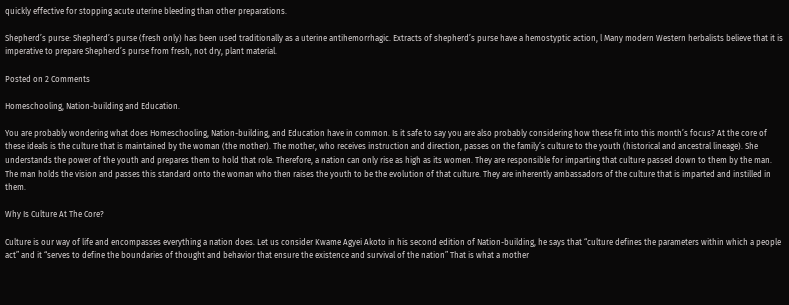quickly effective for stopping acute uterine bleeding than other preparations.

Shepherd’s purse: Shepherd’s purse (fresh only) has been used traditionally as a uterine antihemorrhagic. Extracts of shepherd’s purse have a hemostyptic action, l Many modern Western herbalists believe that it is imperative to prepare Shepherd’s purse from fresh, not dry, plant material.

Posted on 2 Comments

Homeschooling, Nation-building and Education.

You are probably wondering what does Homeschooling, Nation-building, and Education have in common. Is it safe to say you are also probably considering how these fit into this month’s focus? At the core of these ideals is the culture that is maintained by the woman (the mother). The mother, who receives instruction and direction, passes on the family’s culture to the youth (historical and ancestral lineage). She understands the power of the youth and prepares them to hold that role. Therefore, a nation can only rise as high as its women. They are responsible for imparting that culture passed down to them by the man. The man holds the vision and passes this standard onto the woman who then raises the youth to be the evolution of that culture. They are inherently ambassadors of the culture that is imparted and instilled in them.

Why Is Culture At The Core?

Culture is our way of life and encompasses everything a nation does. Let us consider Kwame Agyei Akoto in his second edition of Nation-building, he says that “culture defines the parameters within which a people act” and it “serves to define the boundaries of thought and behavior that ensure the existence and survival of the nation” That is what a mother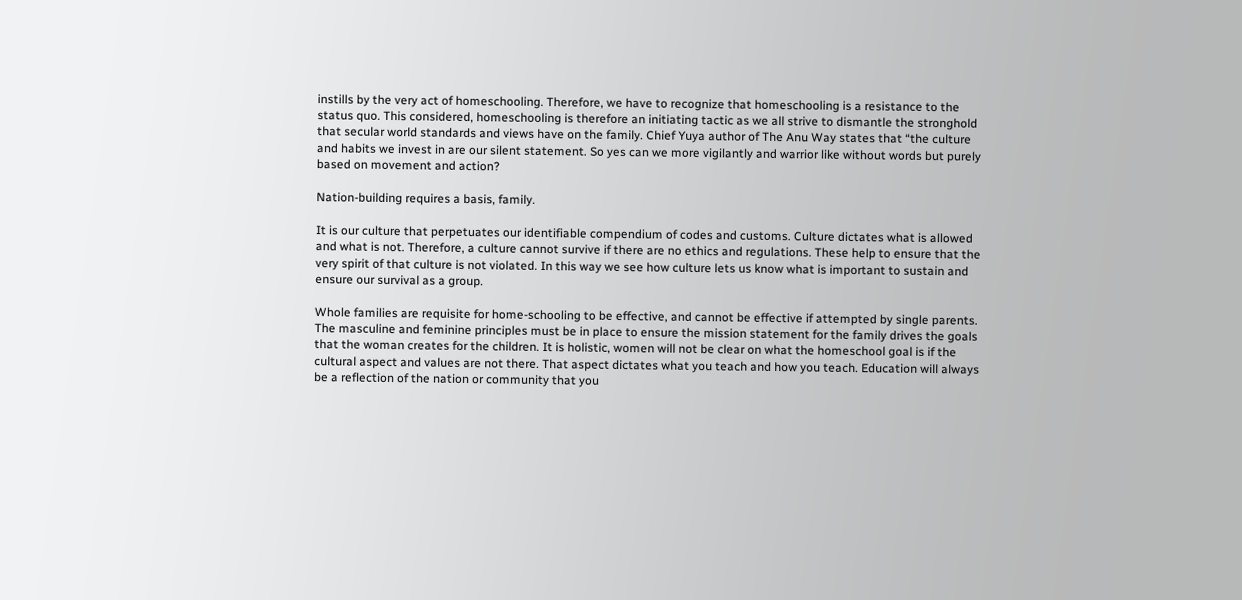instills by the very act of homeschooling. Therefore, we have to recognize that homeschooling is a resistance to the status quo. This considered, homeschooling is therefore an initiating tactic as we all strive to dismantle the stronghold that secular world standards and views have on the family. Chief Yuya author of The Anu Way states that “the culture and habits we invest in are our silent statement. So yes can we more vigilantly and warrior like without words but purely based on movement and action?

Nation-building requires a basis, family.

It is our culture that perpetuates our identifiable compendium of codes and customs. Culture dictates what is allowed and what is not. Therefore, a culture cannot survive if there are no ethics and regulations. These help to ensure that the very spirit of that culture is not violated. In this way we see how culture lets us know what is important to sustain and ensure our survival as a group.

Whole families are requisite for home-schooling to be effective, and cannot be effective if attempted by single parents. The masculine and feminine principles must be in place to ensure the mission statement for the family drives the goals that the woman creates for the children. It is holistic, women will not be clear on what the homeschool goal is if the cultural aspect and values are not there. That aspect dictates what you teach and how you teach. Education will always be a reflection of the nation or community that you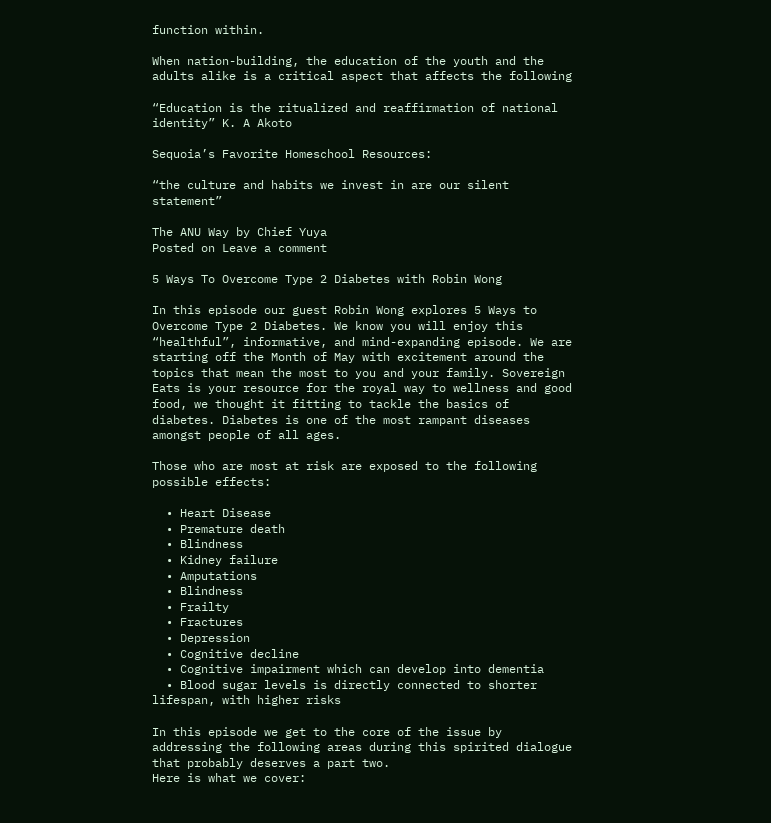function within.

When nation-building, the education of the youth and the adults alike is a critical aspect that affects the following

“Education is the ritualized and reaffirmation of national identity” K. A Akoto

Sequoia’s Favorite Homeschool Resources:

“the culture and habits we invest in are our silent statement”

The ANU Way by Chief Yuya
Posted on Leave a comment

5 Ways To Overcome Type 2 Diabetes with Robin Wong

In this episode our guest Robin Wong explores 5 Ways to Overcome Type 2 Diabetes. We know you will enjoy this “healthful”, informative, and mind-expanding episode. We are starting off the Month of May with excitement around the topics that mean the most to you and your family. Sovereign Eats is your resource for the royal way to wellness and good food, we thought it fitting to tackle the basics of diabetes. Diabetes is one of the most rampant diseases amongst people of all ages.

Those who are most at risk are exposed to the following possible effects:

  • Heart Disease
  • Premature death
  • Blindness
  • Kidney failure
  • Amputations
  • Blindness
  • Frailty
  • Fractures
  • Depression
  • Cognitive decline
  • Cognitive impairment which can develop into dementia
  • Blood sugar levels is directly connected to shorter lifespan, with higher risks

In this episode we get to the core of the issue by addressing the following areas during this spirited dialogue that probably deserves a part two.
Here is what we cover: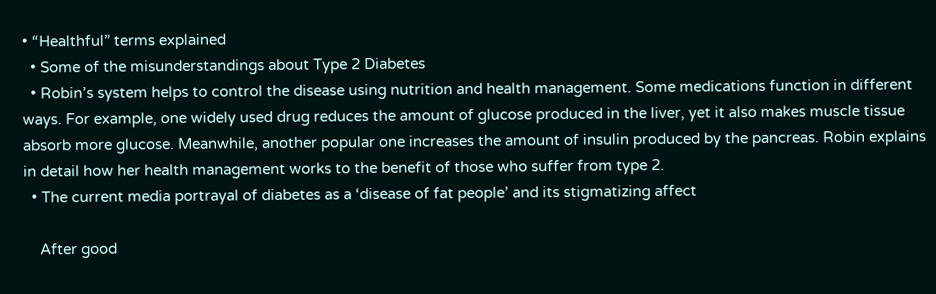• “Healthful” terms explained
  • Some of the misunderstandings about Type 2 Diabetes
  • Robin’s system helps to control the disease using nutrition and health management. Some medications function in different ways. For example, one widely used drug reduces the amount of glucose produced in the liver, yet it also makes muscle tissue absorb more glucose. Meanwhile, another popular one increases the amount of insulin produced by the pancreas. Robin explains in detail how her health management works to the benefit of those who suffer from type 2.
  • The current media portrayal of diabetes as a ‘disease of fat people’ and its stigmatizing affect

    After good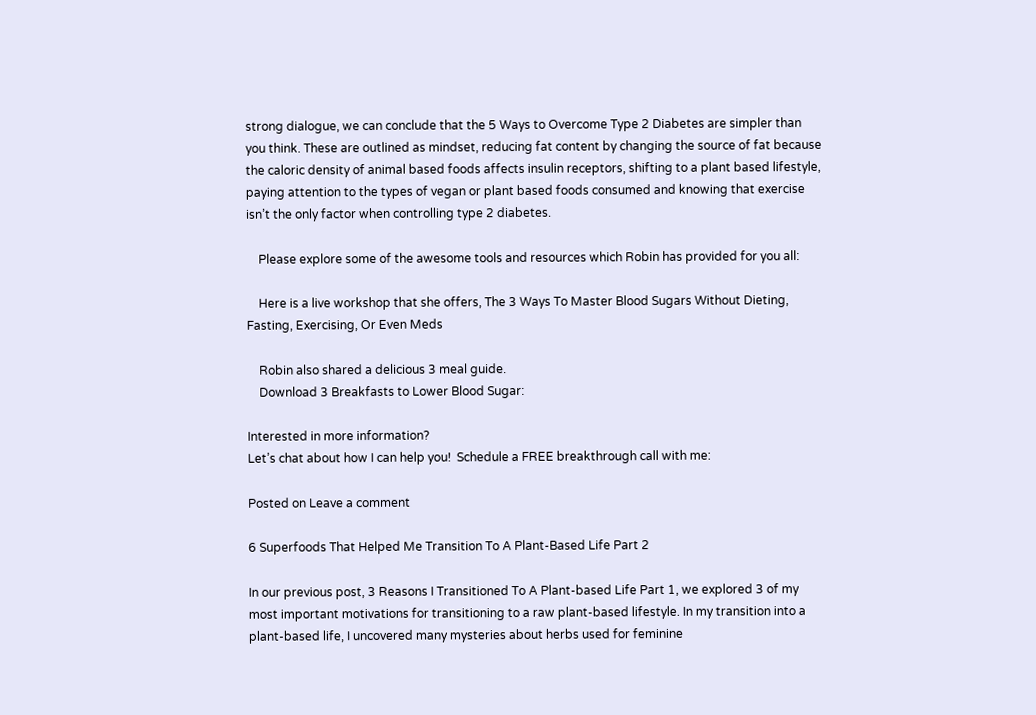strong dialogue, we can conclude that the 5 Ways to Overcome Type 2 Diabetes are simpler than you think. These are outlined as mindset, reducing fat content by changing the source of fat because the caloric density of animal based foods affects insulin receptors, shifting to a plant based lifestyle, paying attention to the types of vegan or plant based foods consumed and knowing that exercise isn’t the only factor when controlling type 2 diabetes.

    Please explore some of the awesome tools and resources which Robin has provided for you all:

    Here is a live workshop that she offers, The 3 Ways To Master Blood Sugars Without Dieting, Fasting, Exercising, Or Even Meds

    Robin also shared a delicious 3 meal guide.
    Download 3 Breakfasts to Lower Blood Sugar:

Interested in more information?
Let’s chat about how I can help you!  Schedule a FREE breakthrough call with me:

Posted on Leave a comment

6 Superfoods That Helped Me Transition To A Plant-Based Life Part 2

In our previous post, 3 Reasons I Transitioned To A Plant-based Life Part 1, we explored 3 of my most important motivations for transitioning to a raw plant-based lifestyle. In my transition into a plant-based life, I uncovered many mysteries about herbs used for feminine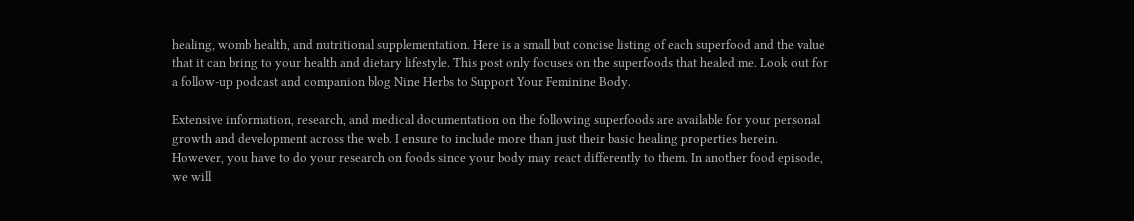healing, womb health, and nutritional supplementation. Here is a small but concise listing of each superfood and the value that it can bring to your health and dietary lifestyle. This post only focuses on the superfoods that healed me. Look out for a follow-up podcast and companion blog Nine Herbs to Support Your Feminine Body.

Extensive information, research, and medical documentation on the following superfoods are available for your personal growth and development across the web. I ensure to include more than just their basic healing properties herein. However, you have to do your research on foods since your body may react differently to them. In another food episode, we will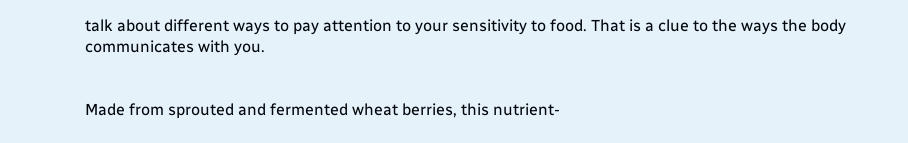talk about different ways to pay attention to your sensitivity to food. That is a clue to the ways the body communicates with you.


Made from sprouted and fermented wheat berries, this nutrient-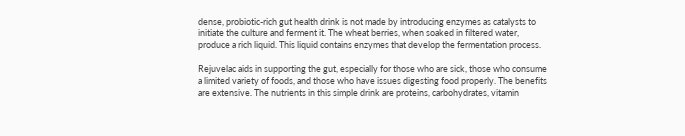dense, probiotic-rich gut health drink is not made by introducing enzymes as catalysts to initiate the culture and ferment it. The wheat berries, when soaked in filtered water, produce a rich liquid. This liquid contains enzymes that develop the fermentation process.

Rejuvelac aids in supporting the gut, especially for those who are sick, those who consume a limited variety of foods, and those who have issues digesting food properly. The benefits are extensive. The nutrients in this simple drink are proteins, carbohydrates, vitamin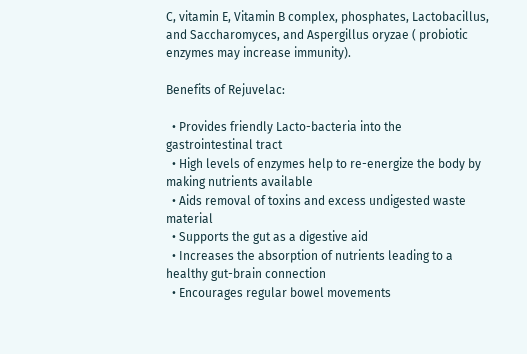C, vitamin E, Vitamin B complex, phosphates, Lactobacillus, and Saccharomyces, and Aspergillus oryzae ( probiotic enzymes may increase immunity).

Benefits of Rejuvelac:

  • Provides friendly Lacto-bacteria into the gastrointestinal tract
  • High levels of enzymes help to re-energize the body by making nutrients available
  • Aids removal of toxins and excess undigested waste material
  • Supports the gut as a digestive aid
  • Increases the absorption of nutrients leading to a healthy gut-brain connection
  • Encourages regular bowel movements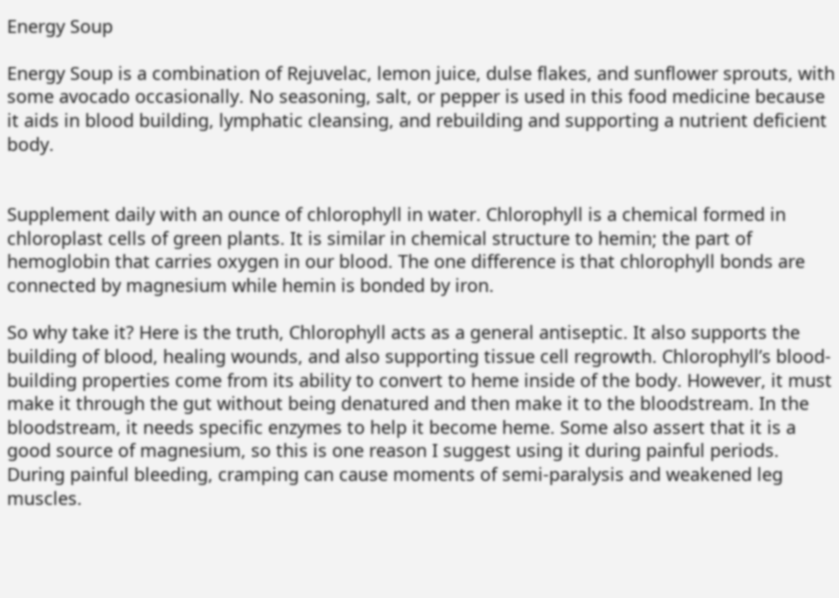Energy Soup

Energy Soup is a combination of Rejuvelac, lemon juice, dulse flakes, and sunflower sprouts, with some avocado occasionally. No seasoning, salt, or pepper is used in this food medicine because it aids in blood building, lymphatic cleansing, and rebuilding and supporting a nutrient deficient body.


Supplement daily with an ounce of chlorophyll in water. Chlorophyll is a chemical formed in chloroplast cells of green plants. It is similar in chemical structure to hemin; the part of hemoglobin that carries oxygen in our blood. The one difference is that chlorophyll bonds are connected by magnesium while hemin is bonded by iron.

So why take it? Here is the truth, Chlorophyll acts as a general antiseptic. It also supports the building of blood, healing wounds, and also supporting tissue cell regrowth. Chlorophyll’s blood-building properties come from its ability to convert to heme inside of the body. However, it must make it through the gut without being denatured and then make it to the bloodstream. In the bloodstream, it needs specific enzymes to help it become heme. Some also assert that it is a good source of magnesium, so this is one reason I suggest using it during painful periods. During painful bleeding, cramping can cause moments of semi-paralysis and weakened leg muscles.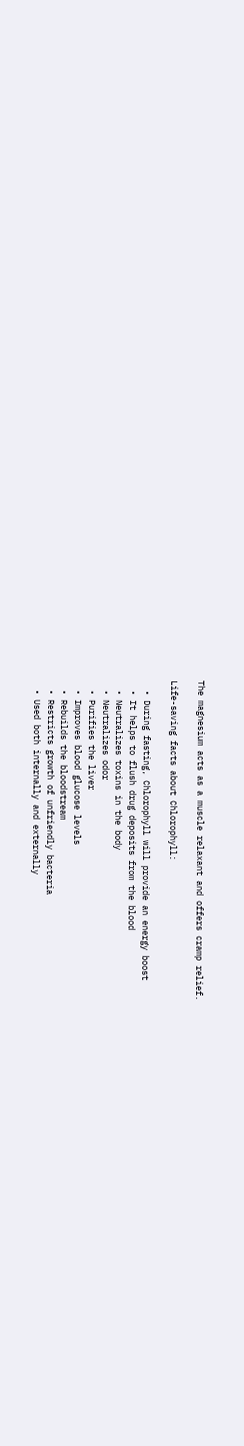The magnesium acts as a muscle relaxant and offers cramp relief.

Life-saving facts about Chlorophyll:

  • During fasting, Chlorophyll will provide an energy boost
  • It helps to flush drug deposits from the blood
  • Neutralizes toxins in the body
  • Neutralizes odor
  • Purifies the liver
  • Improves blood glucose levels
  • Rebuilds the bloodstream
  • Restricts growth of unfriendly bacteria
  • Used both internally and externally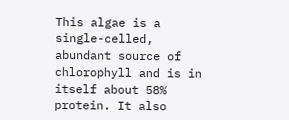This algae is a single-celled, abundant source of chlorophyll and is in itself about 58% protein. It also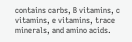contains carbs, B vitamins, c vitamins, e vitamins, trace minerals, and amino acids.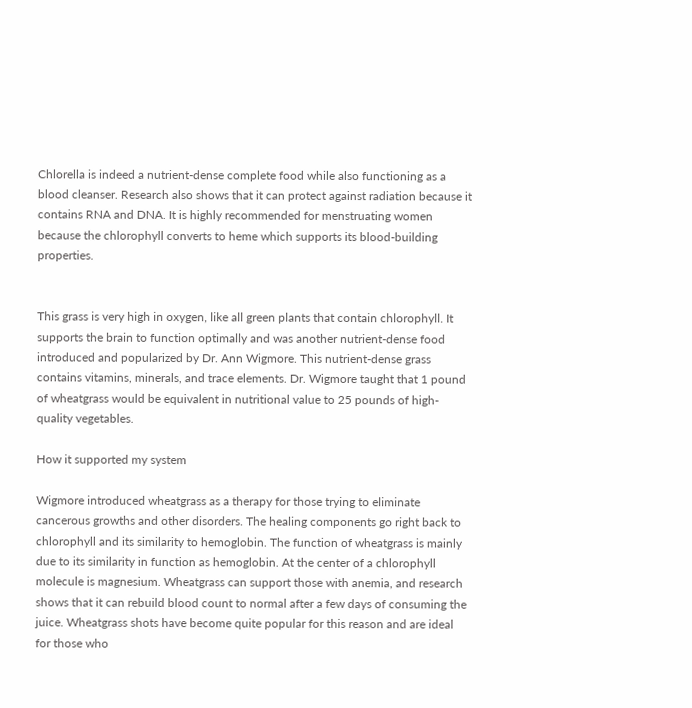Chlorella is indeed a nutrient-dense complete food while also functioning as a blood cleanser. Research also shows that it can protect against radiation because it contains RNA and DNA. It is highly recommended for menstruating women because the chlorophyll converts to heme which supports its blood-building properties.


This grass is very high in oxygen, like all green plants that contain chlorophyll. It supports the brain to function optimally and was another nutrient-dense food introduced and popularized by Dr. Ann Wigmore. This nutrient-dense grass contains vitamins, minerals, and trace elements. Dr. Wigmore taught that 1 pound of wheatgrass would be equivalent in nutritional value to 25 pounds of high-quality vegetables.

How it supported my system

Wigmore introduced wheatgrass as a therapy for those trying to eliminate cancerous growths and other disorders. The healing components go right back to chlorophyll and its similarity to hemoglobin. The function of wheatgrass is mainly due to its similarity in function as hemoglobin. At the center of a chlorophyll molecule is magnesium. Wheatgrass can support those with anemia, and research shows that it can rebuild blood count to normal after a few days of consuming the juice. Wheatgrass shots have become quite popular for this reason and are ideal for those who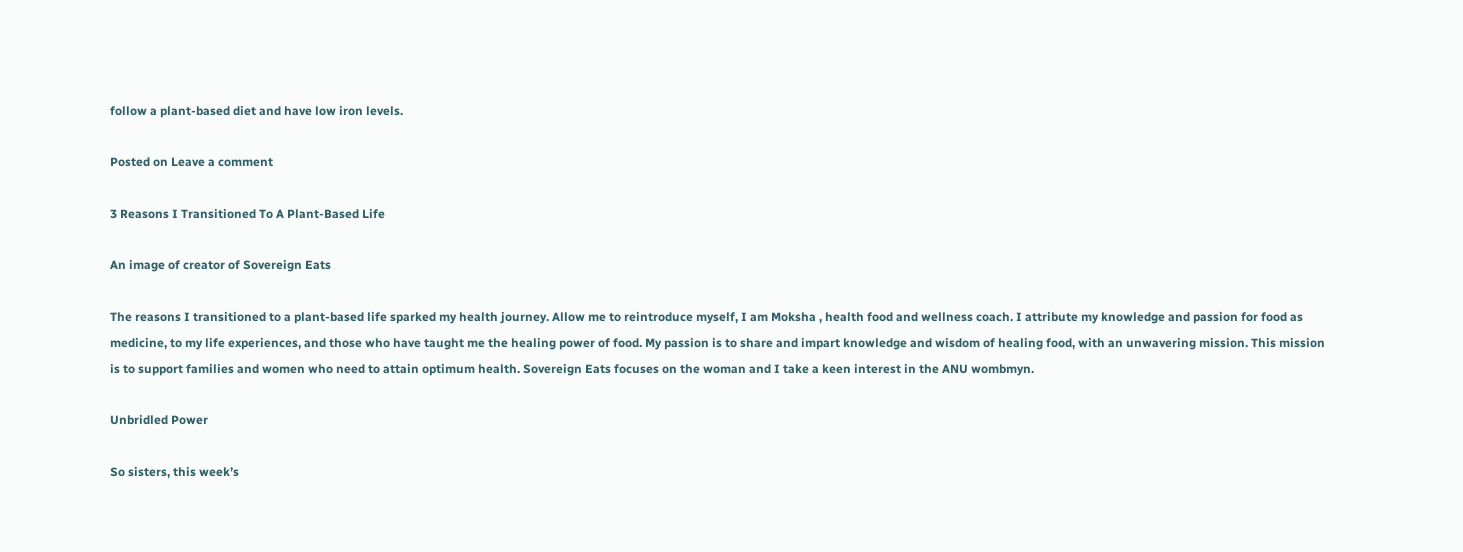follow a plant-based diet and have low iron levels.

Posted on Leave a comment

3 Reasons I Transitioned To A Plant-Based Life

An image of creator of Sovereign Eats

The reasons I transitioned to a plant-based life sparked my health journey. Allow me to reintroduce myself, I am Moksha , health food and wellness coach. I attribute my knowledge and passion for food as medicine, to my life experiences, and those who have taught me the healing power of food. My passion is to share and impart knowledge and wisdom of healing food, with an unwavering mission. This mission is to support families and women who need to attain optimum health. Sovereign Eats focuses on the woman and I take a keen interest in the ANU wombmyn.

Unbridled Power

So sisters, this week’s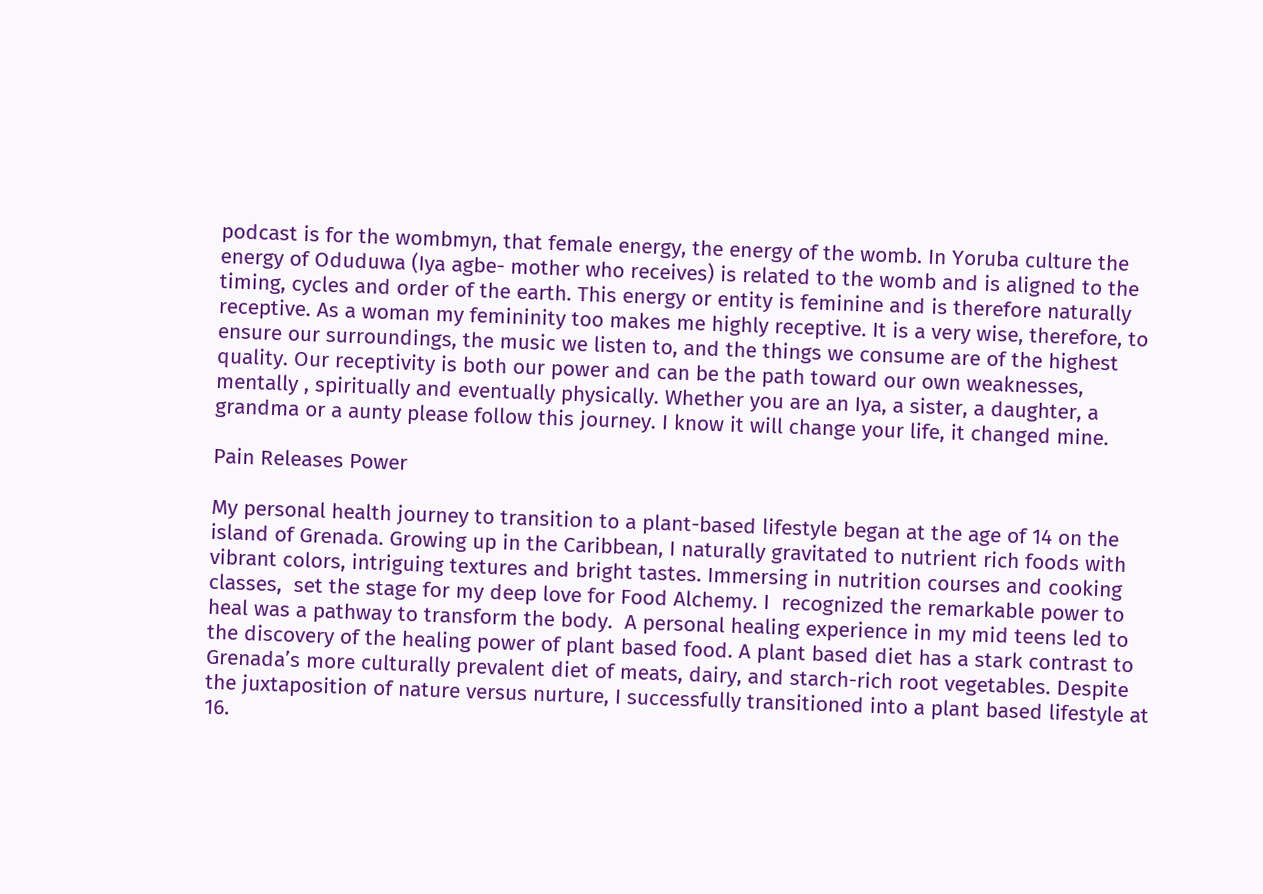podcast is for the wombmyn, that female energy, the energy of the womb. In Yoruba culture the energy of Oduduwa (Iya agbe- mother who receives) is related to the womb and is aligned to the timing, cycles and order of the earth. This energy or entity is feminine and is therefore naturally receptive. As a woman my femininity too makes me highly receptive. It is a very wise, therefore, to ensure our surroundings, the music we listen to, and the things we consume are of the highest quality. Our receptivity is both our power and can be the path toward our own weaknesses, mentally , spiritually and eventually physically. Whether you are an Iya, a sister, a daughter, a grandma or a aunty please follow this journey. I know it will change your life, it changed mine.

Pain Releases Power

My personal health journey to transition to a plant-based lifestyle began at the age of 14 on the island of Grenada. Growing up in the Caribbean, I naturally gravitated to nutrient rich foods with vibrant colors, intriguing textures and bright tastes. Immersing in nutrition courses and cooking classes,  set the stage for my deep love for Food Alchemy. I  recognized the remarkable power to heal was a pathway to transform the body.  A personal healing experience in my mid teens led to  the discovery of the healing power of plant based food. A plant based diet has a stark contrast to Grenada’s more culturally prevalent diet of meats, dairy, and starch-rich root vegetables. Despite the juxtaposition of nature versus nurture, I successfully transitioned into a plant based lifestyle at 16.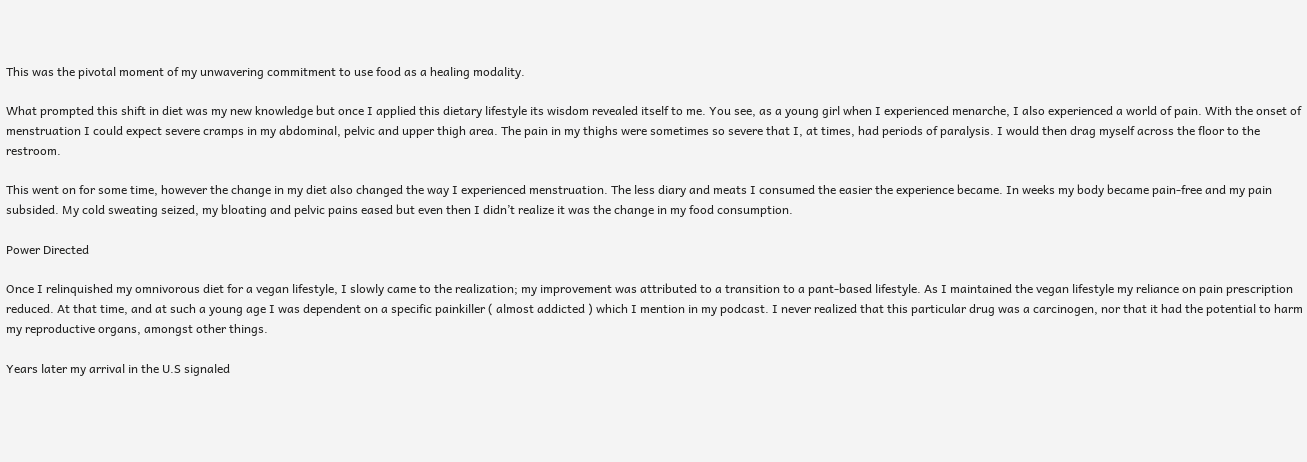This was the pivotal moment of my unwavering commitment to use food as a healing modality.

What prompted this shift in diet was my new knowledge but once I applied this dietary lifestyle its wisdom revealed itself to me. You see, as a young girl when I experienced menarche, I also experienced a world of pain. With the onset of menstruation I could expect severe cramps in my abdominal, pelvic and upper thigh area. The pain in my thighs were sometimes so severe that I, at times, had periods of paralysis. I would then drag myself across the floor to the restroom.

This went on for some time, however the change in my diet also changed the way I experienced menstruation. The less diary and meats I consumed the easier the experience became. In weeks my body became pain-free and my pain subsided. My cold sweating seized, my bloating and pelvic pains eased but even then I didn’t realize it was the change in my food consumption.

Power Directed

Once I relinquished my omnivorous diet for a vegan lifestyle, I slowly came to the realization; my improvement was attributed to a transition to a pant-based lifestyle. As I maintained the vegan lifestyle my reliance on pain prescription reduced. At that time, and at such a young age I was dependent on a specific painkiller ( almost addicted ) which I mention in my podcast. I never realized that this particular drug was a carcinogen, nor that it had the potential to harm my reproductive organs, amongst other things.

Years later my arrival in the U.S signaled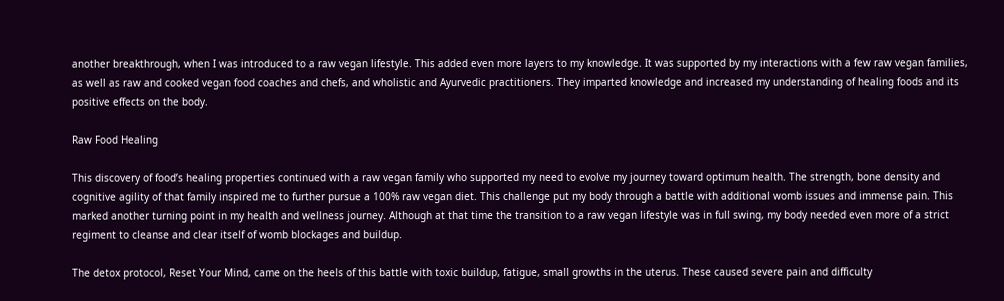another breakthrough, when I was introduced to a raw vegan lifestyle. This added even more layers to my knowledge. It was supported by my interactions with a few raw vegan families, as well as raw and cooked vegan food coaches and chefs, and wholistic and Ayurvedic practitioners. They imparted knowledge and increased my understanding of healing foods and its positive effects on the body.

Raw Food Healing

This discovery of food’s healing properties continued with a raw vegan family who supported my need to evolve my journey toward optimum health. The strength, bone density and cognitive agility of that family inspired me to further pursue a 100% raw vegan diet. This challenge put my body through a battle with additional womb issues and immense pain. This marked another turning point in my health and wellness journey. Although at that time the transition to a raw vegan lifestyle was in full swing, my body needed even more of a strict regiment to cleanse and clear itself of womb blockages and buildup.

The detox protocol, Reset Your Mind, came on the heels of this battle with toxic buildup, fatigue, small growths in the uterus. These caused severe pain and difficulty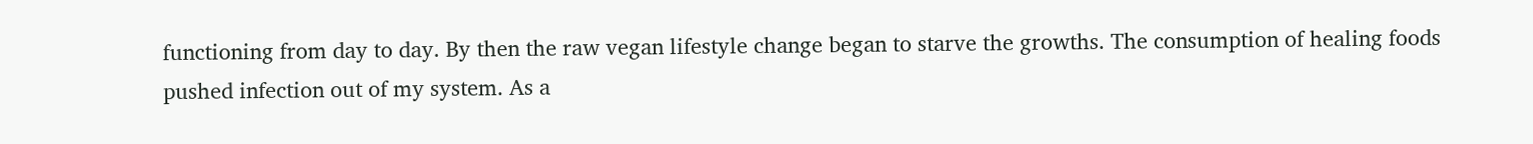functioning from day to day. By then the raw vegan lifestyle change began to starve the growths. The consumption of healing foods pushed infection out of my system. As a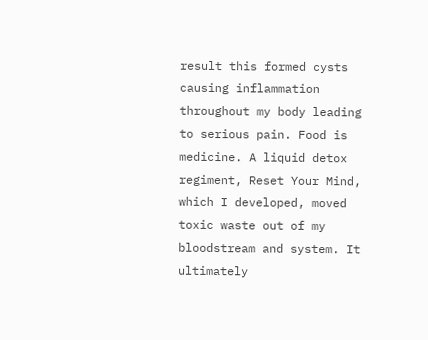result this formed cysts causing inflammation throughout my body leading to serious pain. Food is medicine. A liquid detox regiment, Reset Your Mind, which I developed, moved toxic waste out of my bloodstream and system. It ultimately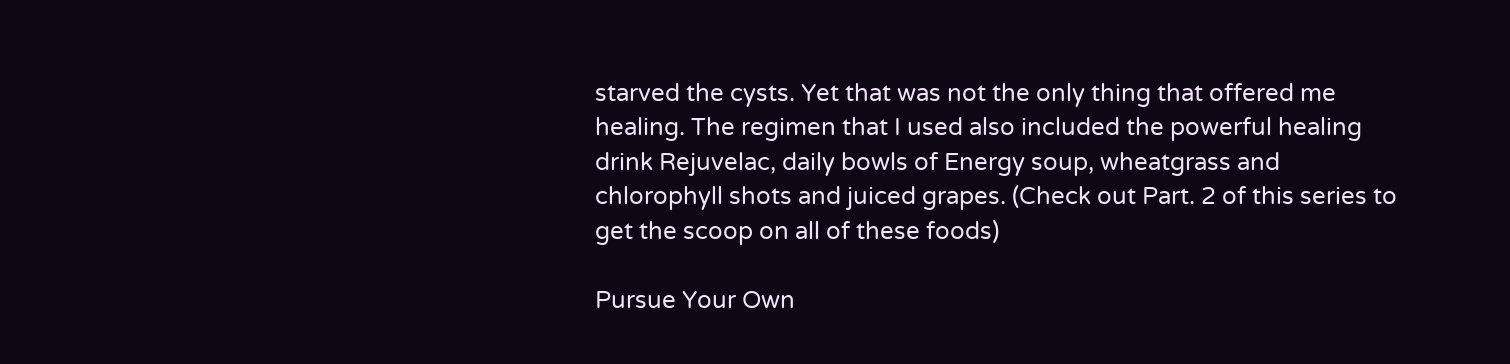starved the cysts. Yet that was not the only thing that offered me healing. The regimen that I used also included the powerful healing drink Rejuvelac, daily bowls of Energy soup, wheatgrass and chlorophyll shots and juiced grapes. (Check out Part. 2 of this series to get the scoop on all of these foods)

Pursue Your Own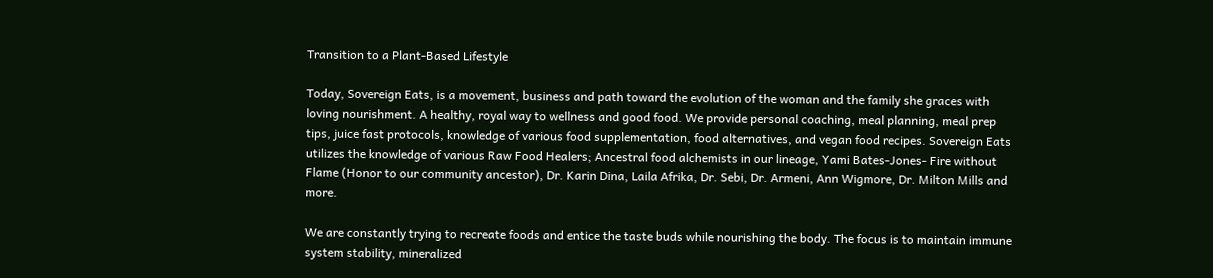Transition to a Plant-Based Lifestyle

Today, Sovereign Eats, is a movement, business and path toward the evolution of the woman and the family she graces with loving nourishment. A healthy, royal way to wellness and good food. We provide personal coaching, meal planning, meal prep tips, juice fast protocols, knowledge of various food supplementation, food alternatives, and vegan food recipes. Sovereign Eats utilizes the knowledge of various Raw Food Healers; Ancestral food alchemists in our lineage, Yami Bates-Jones- Fire without Flame (Honor to our community ancestor), Dr. Karin Dina, Laila Afrika, Dr. Sebi, Dr. Armeni, Ann Wigmore, Dr. Milton Mills and more.

We are constantly trying to recreate foods and entice the taste buds while nourishing the body. The focus is to maintain immune system stability, mineralized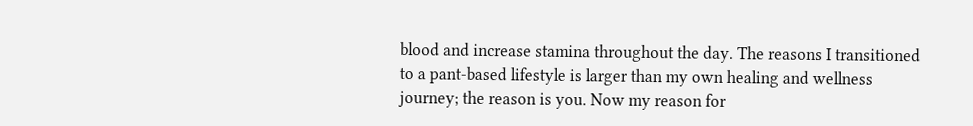blood and increase stamina throughout the day. The reasons I transitioned to a pant-based lifestyle is larger than my own healing and wellness journey; the reason is you. Now my reason for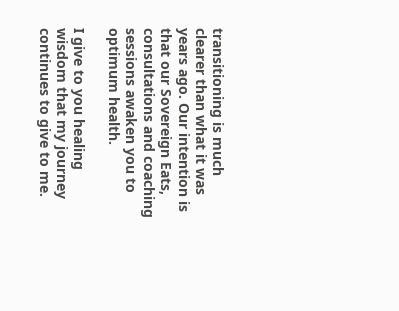transitioning is much clearer than what it was years ago. Our intention is that our Sovereign Eats, consultations and coaching sessions awaken you to optimum health.

I give to you healing wisdom that my journey continues to give to me.